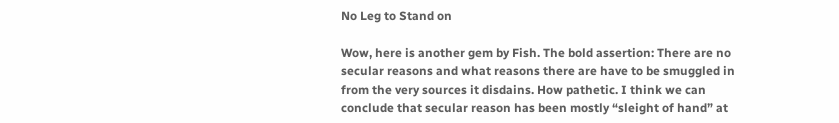No Leg to Stand on

Wow, here is another gem by Fish. The bold assertion: There are no secular reasons and what reasons there are have to be smuggled in from the very sources it disdains. How pathetic. I think we can conclude that secular reason has been mostly “sleight of hand” at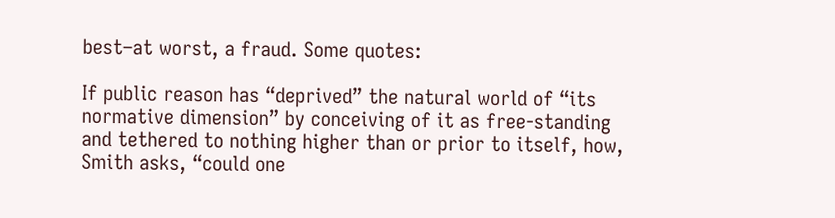best–at worst, a fraud. Some quotes:

If public reason has “deprived” the natural world of “its normative dimension” by conceiving of it as free-standing and tethered to nothing higher than or prior to itself, how, Smith asks, “could one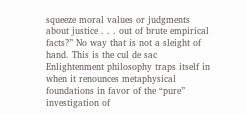squeeze moral values or judgments about justice . . . out of brute empirical facts?” No way that is not a sleight of hand. This is the cul de sac Enlightenment philosophy traps itself in when it renounces metaphysical foundations in favor of the “pure” investigation of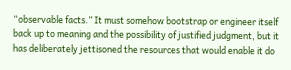“observable facts.” It must somehow bootstrap or engineer itself back up to meaning and the possibility of justified judgment, but it has deliberately jettisoned the resources that would enable it do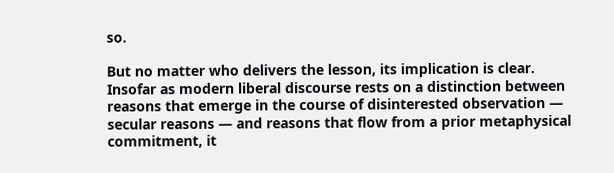so.

But no matter who delivers the lesson, its implication is clear. Insofar as modern liberal discourse rests on a distinction between reasons that emerge in the course of disinterested observation — secular reasons — and reasons that flow from a prior metaphysical commitment, it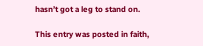hasn’t got a leg to stand on.

This entry was posted in faith,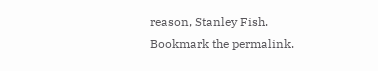reason, Stanley Fish. Bookmark the permalink.